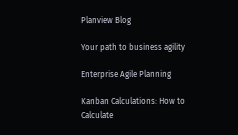Planview Blog

Your path to business agility

Enterprise Agile Planning

Kanban Calculations: How to Calculate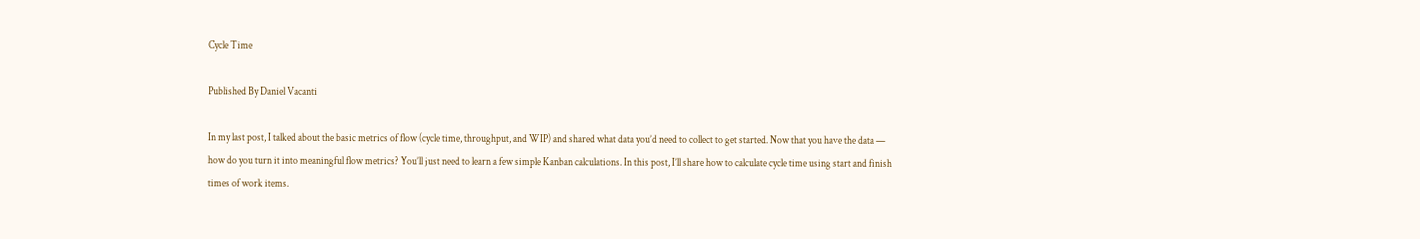Cycle Time

Published By Daniel Vacanti

In my last post, I talked about the basic metrics of flow (cycle time, throughput, and WIP) and shared what data you’d need to collect to get started. Now that you have the data — how do you turn it into meaningful flow metrics? You’ll just need to learn a few simple Kanban calculations. In this post, I’ll share how to calculate cycle time using start and finish times of work items.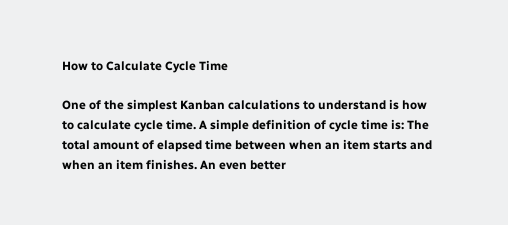How to Calculate Cycle Time

One of the simplest Kanban calculations to understand is how to calculate cycle time. A simple definition of cycle time is: The total amount of elapsed time between when an item starts and when an item finishes. An even better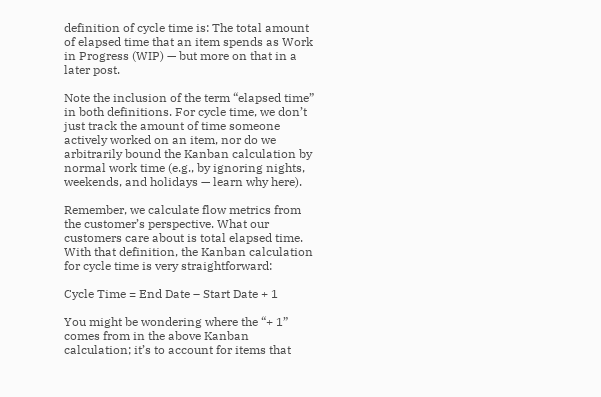definition of cycle time is: The total amount of elapsed time that an item spends as Work in Progress (WIP) — but more on that in a later post.

Note the inclusion of the term “elapsed time” in both definitions. For cycle time, we don’t just track the amount of time someone actively worked on an item, nor do we arbitrarily bound the Kanban calculation by normal work time (e.g., by ignoring nights, weekends, and holidays — learn why here).

Remember, we calculate flow metrics from the customer’s perspective. What our customers care about is total elapsed time. With that definition, the Kanban calculation for cycle time is very straightforward:

Cycle Time = End Date – Start Date + 1

You might be wondering where the “+ 1” comes from in the above Kanban calculation; it’s to account for items that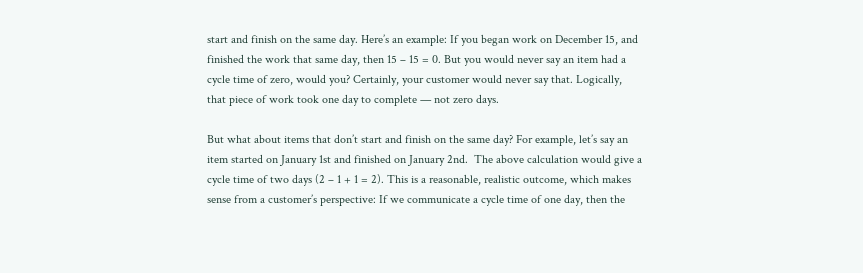start and finish on the same day. Here’s an example: If you began work on December 15, and finished the work that same day, then 15 – 15 = 0. But you would never say an item had a cycle time of zero, would you? Certainly, your customer would never say that. Logically, that piece of work took one day to complete — not zero days.

But what about items that don’t start and finish on the same day? For example, let’s say an item started on January 1st and finished on January 2nd.  The above calculation would give a cycle time of two days (2 – 1 + 1 = 2). This is a reasonable, realistic outcome, which makes sense from a customer’s perspective: If we communicate a cycle time of one day, then the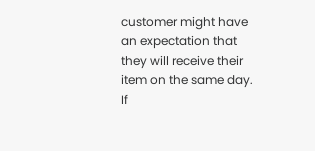customer might have an expectation that they will receive their item on the same day. If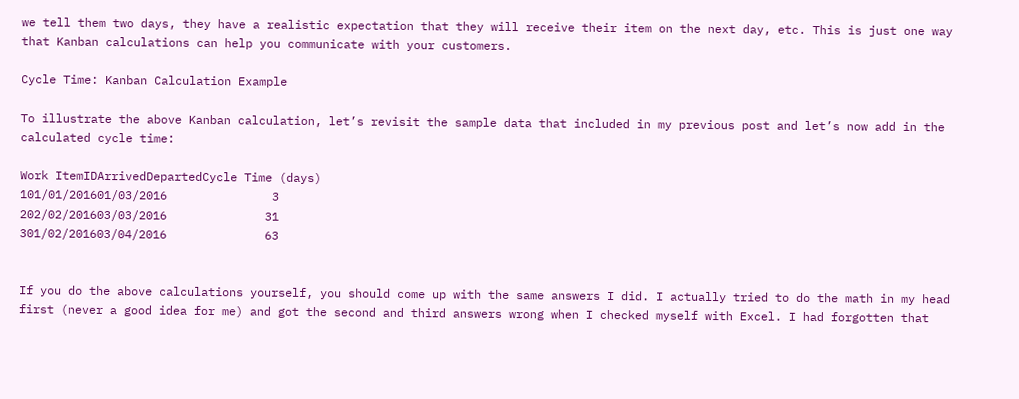we tell them two days, they have a realistic expectation that they will receive their item on the next day, etc. This is just one way that Kanban calculations can help you communicate with your customers.

Cycle Time: Kanban Calculation Example

To illustrate the above Kanban calculation, let’s revisit the sample data that included in my previous post and let’s now add in the calculated cycle time:

Work ItemIDArrivedDepartedCycle Time (days)
101/01/201601/03/2016               3
202/02/201603/03/2016              31
301/02/201603/04/2016              63


If you do the above calculations yourself, you should come up with the same answers I did. I actually tried to do the math in my head first (never a good idea for me) and got the second and third answers wrong when I checked myself with Excel. I had forgotten that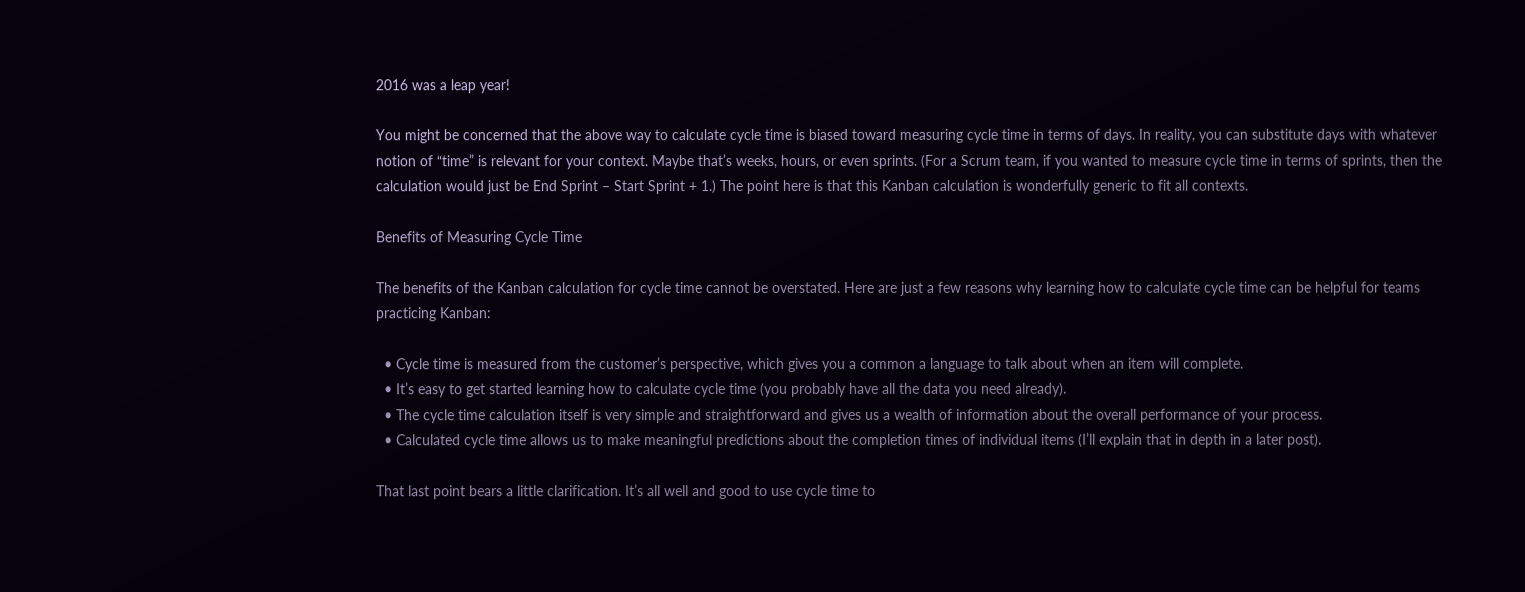2016 was a leap year!

You might be concerned that the above way to calculate cycle time is biased toward measuring cycle time in terms of days. In reality, you can substitute days with whatever notion of “time” is relevant for your context. Maybe that’s weeks, hours, or even sprints. (For a Scrum team, if you wanted to measure cycle time in terms of sprints, then the calculation would just be End Sprint – Start Sprint + 1.) The point here is that this Kanban calculation is wonderfully generic to fit all contexts.

Benefits of Measuring Cycle Time

The benefits of the Kanban calculation for cycle time cannot be overstated. Here are just a few reasons why learning how to calculate cycle time can be helpful for teams practicing Kanban:

  • Cycle time is measured from the customer’s perspective, which gives you a common a language to talk about when an item will complete.
  • It’s easy to get started learning how to calculate cycle time (you probably have all the data you need already).
  • The cycle time calculation itself is very simple and straightforward and gives us a wealth of information about the overall performance of your process.
  • Calculated cycle time allows us to make meaningful predictions about the completion times of individual items (I’ll explain that in depth in a later post).

That last point bears a little clarification. It’s all well and good to use cycle time to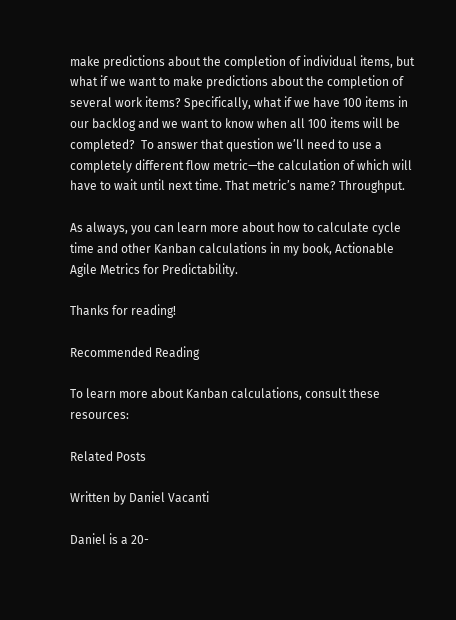make predictions about the completion of individual items, but what if we want to make predictions about the completion of several work items? Specifically, what if we have 100 items in our backlog and we want to know when all 100 items will be completed?  To answer that question we’ll need to use a completely different flow metric—the calculation of which will have to wait until next time. That metric’s name? Throughput.

As always, you can learn more about how to calculate cycle time and other Kanban calculations in my book, Actionable Agile Metrics for Predictability.

Thanks for reading!

Recommended Reading

To learn more about Kanban calculations, consult these resources:

Related Posts

Written by Daniel Vacanti

Daniel is a 20-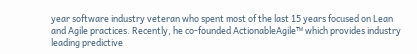year software industry veteran who spent most of the last 15 years focused on Lean and Agile practices. Recently, he co-founded ActionableAgile™ which provides industry leading predictive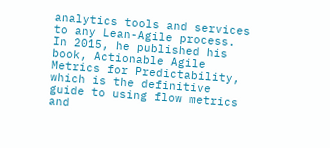analytics tools and services to any Lean-Agile process. In 2015, he published his book, Actionable Agile Metrics for Predictability, which is the definitive guide to using flow metrics and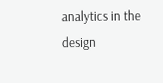analytics in the design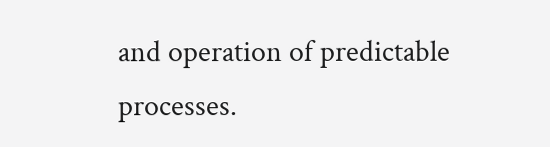and operation of predictable processes.